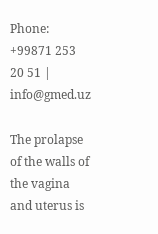Phone: +99871 253 20 51 | info@gmed.uz

The prolapse of the walls of the vagina and uterus is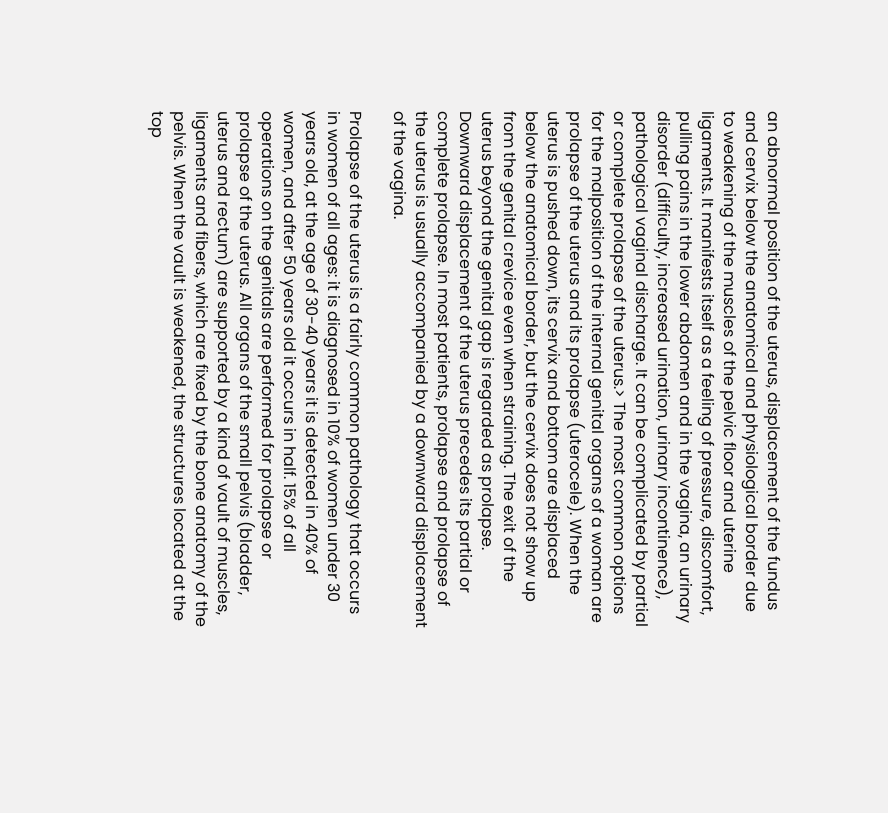an abnormal position of the uterus, displacement of the fundus and cervix below the anatomical and physiological border due to weakening of the muscles of the pelvic floor and uterine ligaments. It manifests itself as a feeling of pressure, discomfort, pulling pains in the lower abdomen and in the vagina, an urinary disorder (difficulty, increased urination, urinary incontinence), pathological vaginal discharge. It can be complicated by partial or complete prolapse of the uterus.> The most common options for the malposition of the internal genital organs of a woman are prolapse of the uterus and its prolapse (uterocele). When the uterus is pushed down, its cervix and bottom are displaced below the anatomical border, but the cervix does not show up from the genital crevice even when straining. The exit of the uterus beyond the genital gap is regarded as prolapse. Downward displacement of the uterus precedes its partial or complete prolapse. In most patients, prolapse and prolapse of the uterus is usually accompanied by a downward displacement of the vagina.

Prolapse of the uterus is a fairly common pathology that occurs in women of all ages: it is diagnosed in 10% of women under 30 years old, at the age of 30-40 years it is detected in 40% of women, and after 50 years old it occurs in half. 15% of all operations on the genitals are performed for prolapse or prolapse of the uterus. All organs of the small pelvis (bladder, uterus and rectum) are supported by a kind of vault of muscles, ligaments and fibers, which are fixed by the bone anatomy of the pelvis. When the vault is weakened, the structures located at the top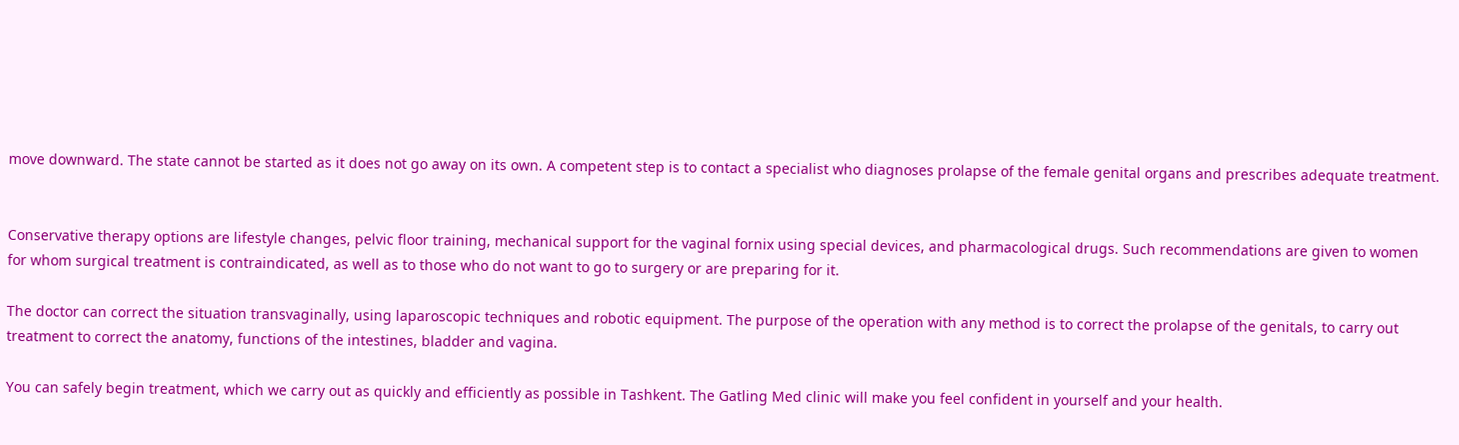move downward. The state cannot be started as it does not go away on its own. A competent step is to contact a specialist who diagnoses prolapse of the female genital organs and prescribes adequate treatment.


Conservative therapy options are lifestyle changes, pelvic floor training, mechanical support for the vaginal fornix using special devices, and pharmacological drugs. Such recommendations are given to women for whom surgical treatment is contraindicated, as well as to those who do not want to go to surgery or are preparing for it.

The doctor can correct the situation transvaginally, using laparoscopic techniques and robotic equipment. The purpose of the operation with any method is to correct the prolapse of the genitals, to carry out treatment to correct the anatomy, functions of the intestines, bladder and vagina.

You can safely begin treatment, which we carry out as quickly and efficiently as possible in Tashkent. The Gatling Med clinic will make you feel confident in yourself and your health.